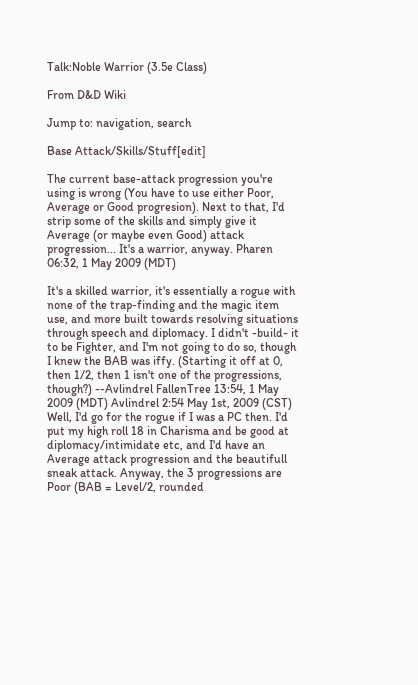Talk:Noble Warrior (3.5e Class)

From D&D Wiki

Jump to: navigation, search

Base Attack/Skills/Stuff[edit]

The current base-attack progression you're using is wrong (You have to use either Poor, Average or Good progresion). Next to that, I'd strip some of the skills and simply give it Average (or maybe even Good) attack progression... It's a warrior, anyway. Pharen 06:32, 1 May 2009 (MDT)

It's a skilled warrior, it's essentially a rogue with none of the trap-finding and the magic item use, and more built towards resolving situations through speech and diplomacy. I didn't -build- it to be Fighter, and I'm not going to do so, though I knew the BAB was iffy. (Starting it off at 0, then 1/2, then 1 isn't one of the progressions, though?) --Avlindrel FallenTree 13:54, 1 May 2009 (MDT) Avlindrel 2:54 May 1st, 2009 (CST)
Well, I'd go for the rogue if I was a PC then. I'd put my high roll 18 in Charisma and be good at diplomacy/intimidate etc, and I'd have an Average attack progression and the beautifull sneak attack. Anyway, the 3 progressions are Poor (BAB = Level/2, rounded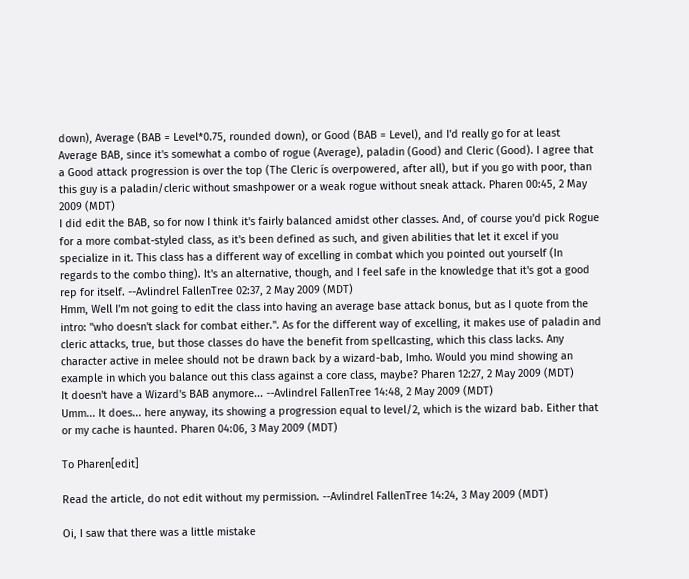down), Average (BAB = Level*0.75, rounded down), or Good (BAB = Level), and I'd really go for at least Average BAB, since it's somewhat a combo of rogue (Average), paladin (Good) and Cleric (Good). I agree that a Good attack progression is over the top (The Cleric ís overpowered, after all), but if you go with poor, than this guy is a paladin/cleric without smashpower or a weak rogue without sneak attack. Pharen 00:45, 2 May 2009 (MDT)
I did edit the BAB, so for now I think it's fairly balanced amidst other classes. And, of course you'd pick Rogue for a more combat-styled class, as it's been defined as such, and given abilities that let it excel if you specialize in it. This class has a different way of excelling in combat which you pointed out yourself (In regards to the combo thing). It's an alternative, though, and I feel safe in the knowledge that it's got a good rep for itself. --Avlindrel FallenTree 02:37, 2 May 2009 (MDT)
Hmm, Well I'm not going to edit the class into having an average base attack bonus, but as I quote from the intro: "who doesn't slack for combat either.". As for the different way of excelling, it makes use of paladin and cleric attacks, true, but those classes do have the benefit from spellcasting, which this class lacks. Any character active in melee should not be drawn back by a wizard-bab, Imho. Would you mind showing an example in which you balance out this class against a core class, maybe? Pharen 12:27, 2 May 2009 (MDT)
It doesn't have a Wizard's BAB anymore... --Avlindrel FallenTree 14:48, 2 May 2009 (MDT)
Umm... It does... here anyway, its showing a progression equal to level/2, which is the wizard bab. Either that or my cache is haunted. Pharen 04:06, 3 May 2009 (MDT)

To Pharen[edit]

Read the article, do not edit without my permission. --Avlindrel FallenTree 14:24, 3 May 2009 (MDT)

Oi, I saw that there was a little mistake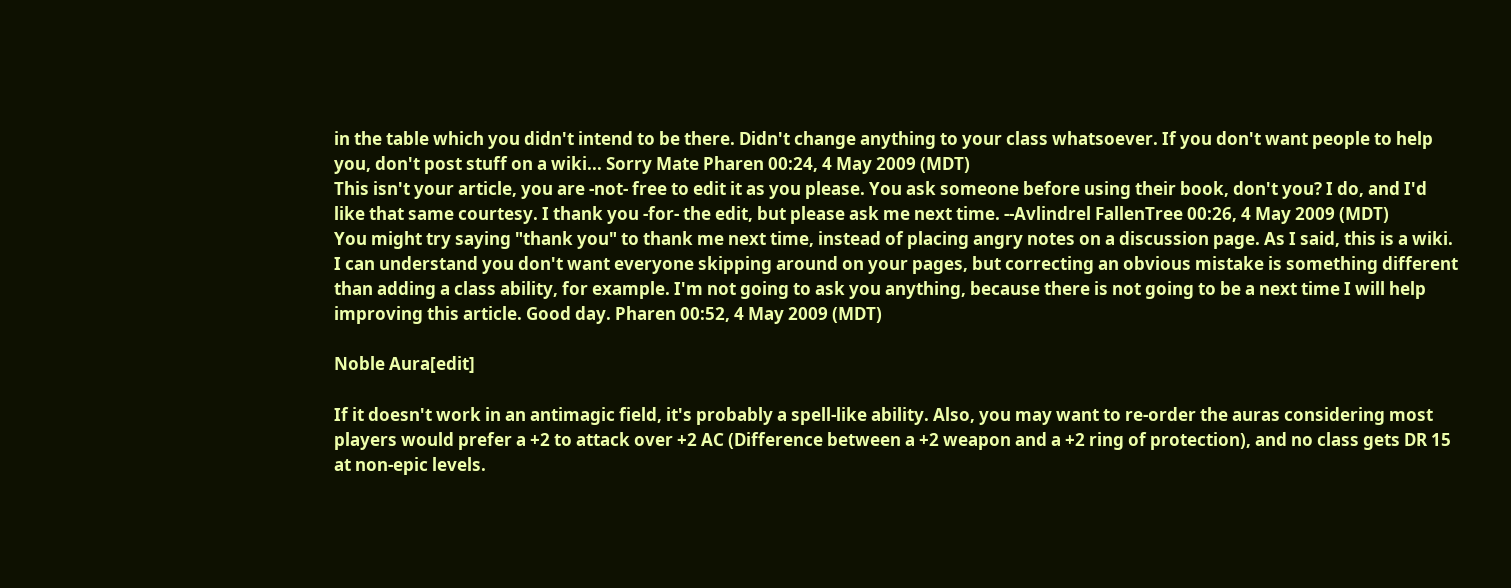in the table which you didn't intend to be there. Didn't change anything to your class whatsoever. If you don't want people to help you, don't post stuff on a wiki... Sorry Mate Pharen 00:24, 4 May 2009 (MDT)
This isn't your article, you are -not- free to edit it as you please. You ask someone before using their book, don't you? I do, and I'd like that same courtesy. I thank you -for- the edit, but please ask me next time. --Avlindrel FallenTree 00:26, 4 May 2009 (MDT)
You might try saying "thank you" to thank me next time, instead of placing angry notes on a discussion page. As I said, this is a wiki. I can understand you don't want everyone skipping around on your pages, but correcting an obvious mistake is something different than adding a class ability, for example. I'm not going to ask you anything, because there is not going to be a next time I will help improving this article. Good day. Pharen 00:52, 4 May 2009 (MDT)

Noble Aura[edit]

If it doesn't work in an antimagic field, it's probably a spell-like ability. Also, you may want to re-order the auras considering most players would prefer a +2 to attack over +2 AC (Difference between a +2 weapon and a +2 ring of protection), and no class gets DR 15 at non-epic levels.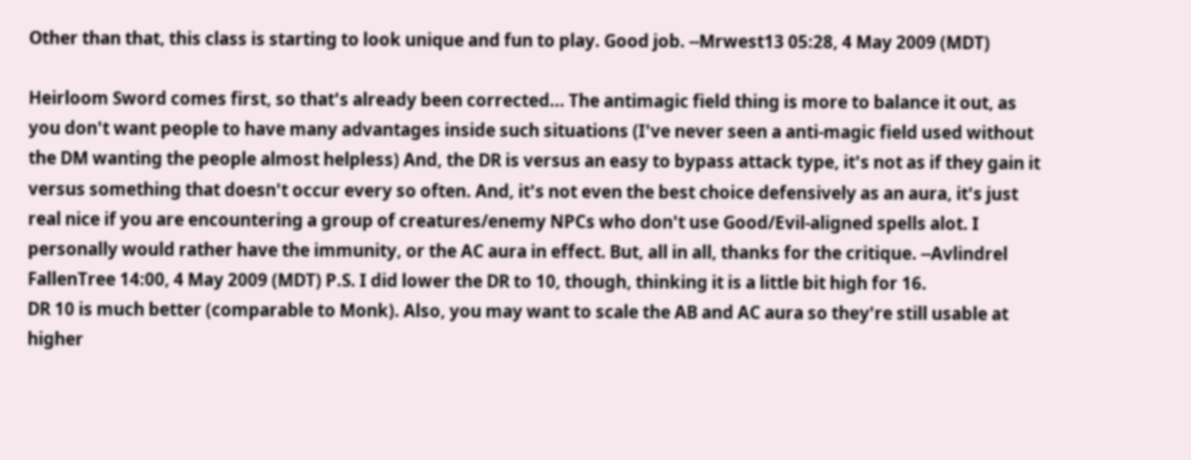Other than that, this class is starting to look unique and fun to play. Good job. --Mrwest13 05:28, 4 May 2009 (MDT)

Heirloom Sword comes first, so that's already been corrected... The antimagic field thing is more to balance it out, as you don't want people to have many advantages inside such situations (I've never seen a anti-magic field used without the DM wanting the people almost helpless) And, the DR is versus an easy to bypass attack type, it's not as if they gain it versus something that doesn't occur every so often. And, it's not even the best choice defensively as an aura, it's just real nice if you are encountering a group of creatures/enemy NPCs who don't use Good/Evil-aligned spells alot. I personally would rather have the immunity, or the AC aura in effect. But, all in all, thanks for the critique. --Avlindrel FallenTree 14:00, 4 May 2009 (MDT) P.S. I did lower the DR to 10, though, thinking it is a little bit high for 16.
DR 10 is much better (comparable to Monk). Also, you may want to scale the AB and AC aura so they're still usable at higher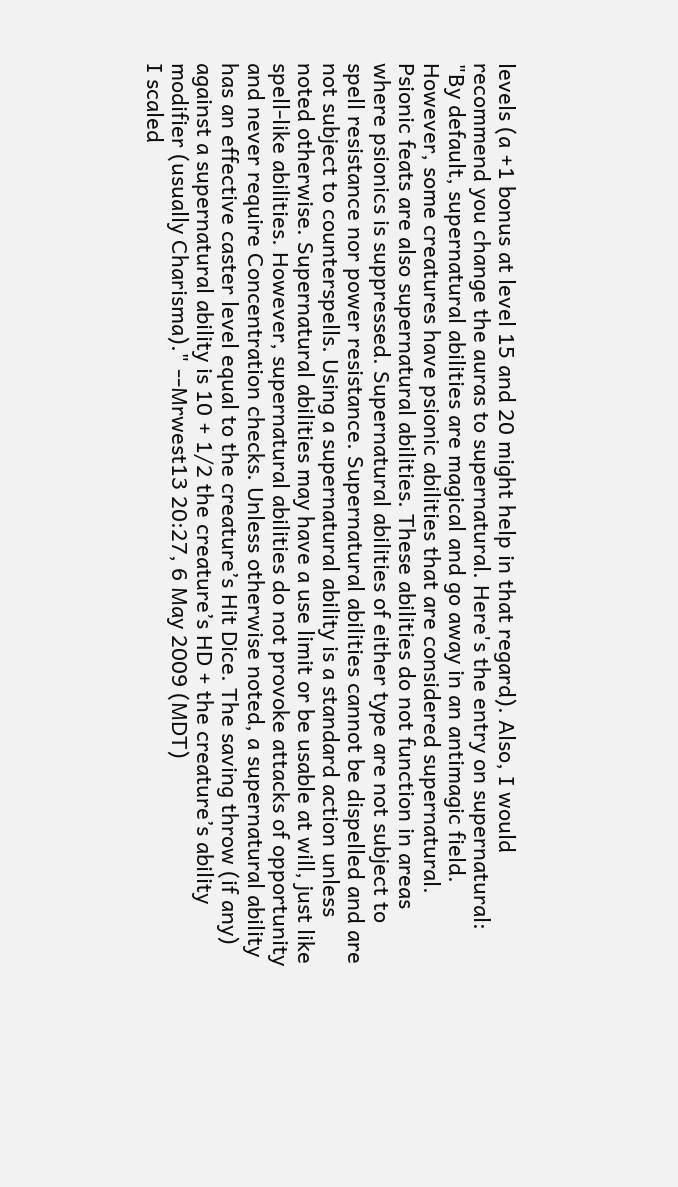levels (a +1 bonus at level 15 and 20 might help in that regard). Also, I would recommend you change the auras to supernatural. Here's the entry on supernatural: "By default, supernatural abilities are magical and go away in an antimagic field. However, some creatures have psionic abilities that are considered supernatural. Psionic feats are also supernatural abilities. These abilities do not function in areas where psionics is suppressed. Supernatural abilities of either type are not subject to spell resistance nor power resistance. Supernatural abilities cannot be dispelled and are not subject to counterspells. Using a supernatural ability is a standard action unless noted otherwise. Supernatural abilities may have a use limit or be usable at will, just like spell-like abilities. However, supernatural abilities do not provoke attacks of opportunity and never require Concentration checks. Unless otherwise noted, a supernatural ability has an effective caster level equal to the creature’s Hit Dice. The saving throw (if any) against a supernatural ability is 10 + 1/2 the creature’s HD + the creature’s ability modifier (usually Charisma)." --Mrwest13 20:27, 6 May 2009 (MDT)
I scaled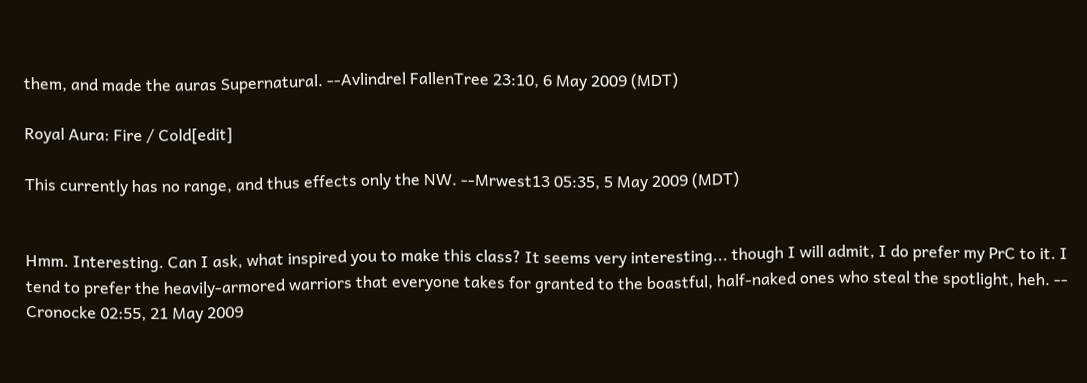them, and made the auras Supernatural. --Avlindrel FallenTree 23:10, 6 May 2009 (MDT)

Royal Aura: Fire / Cold[edit]

This currently has no range, and thus effects only the NW. --Mrwest13 05:35, 5 May 2009 (MDT)


Hmm. Interesting. Can I ask, what inspired you to make this class? It seems very interesting... though I will admit, I do prefer my PrC to it. I tend to prefer the heavily-armored warriors that everyone takes for granted to the boastful, half-naked ones who steal the spotlight, heh. -- Cronocke 02:55, 21 May 2009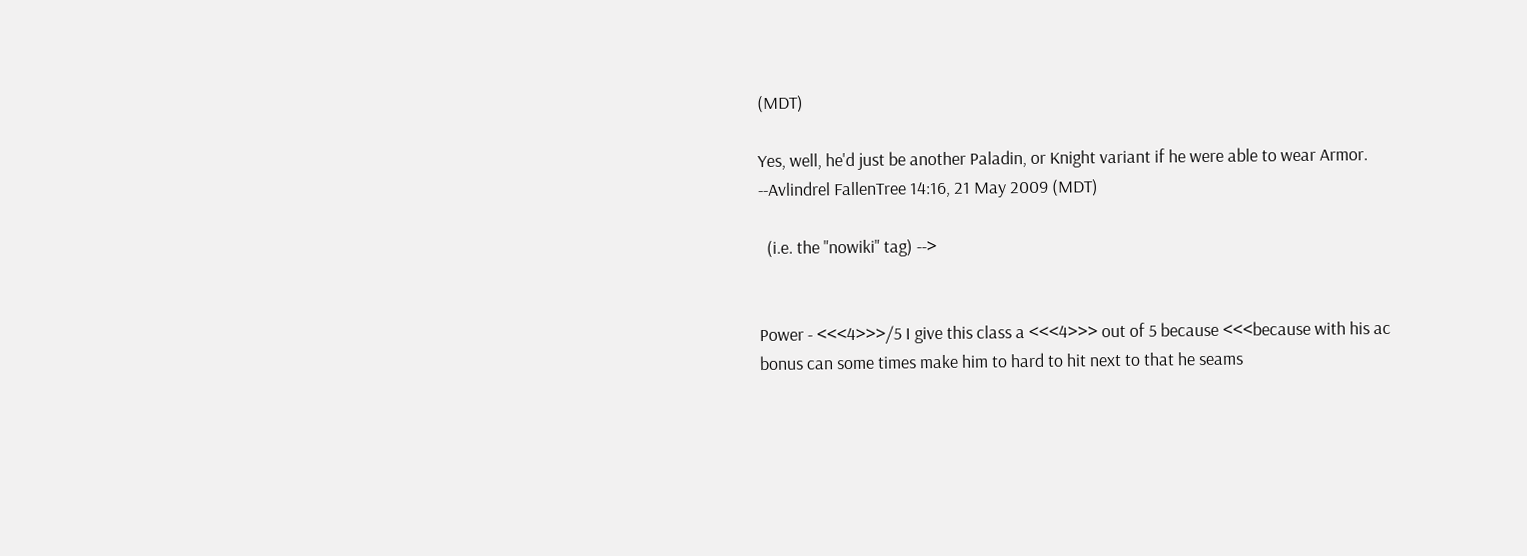(MDT)

Yes, well, he'd just be another Paladin, or Knight variant if he were able to wear Armor. --Avlindrel FallenTree 14:16, 21 May 2009 (MDT)

  (i.e. the "nowiki" tag) -->


Power - <<<4>>>/5 I give this class a <<<4>>> out of 5 because <<<because with his ac bonus can some times make him to hard to hit next to that he seams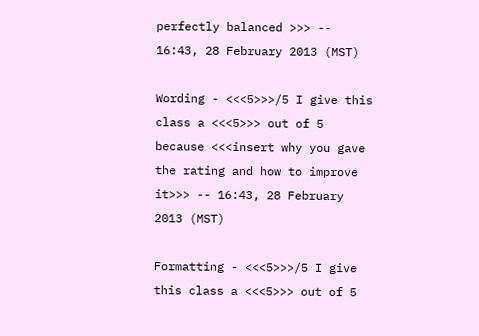perfectly balanced >>> -- 16:43, 28 February 2013 (MST)

Wording - <<<5>>>/5 I give this class a <<<5>>> out of 5 because <<<insert why you gave the rating and how to improve it>>> -- 16:43, 28 February 2013 (MST)

Formatting - <<<5>>>/5 I give this class a <<<5>>> out of 5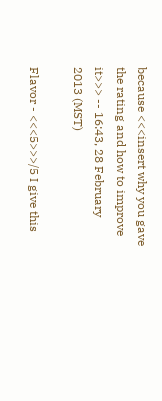because <<<insert why you gave the rating and how to improve it>>> -- 16:43, 28 February 2013 (MST)

Flavor - <<<5>>>/5 I give this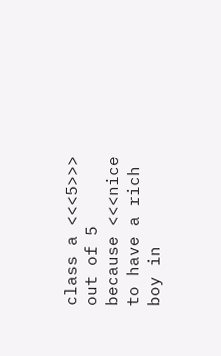class a <<<5>>> out of 5 because <<<nice to have a rich boy in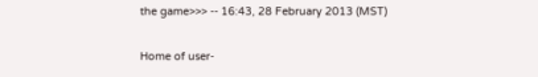the game>>> -- 16:43, 28 February 2013 (MST)

Home of user-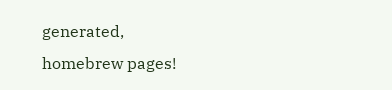generated,
homebrew pages!